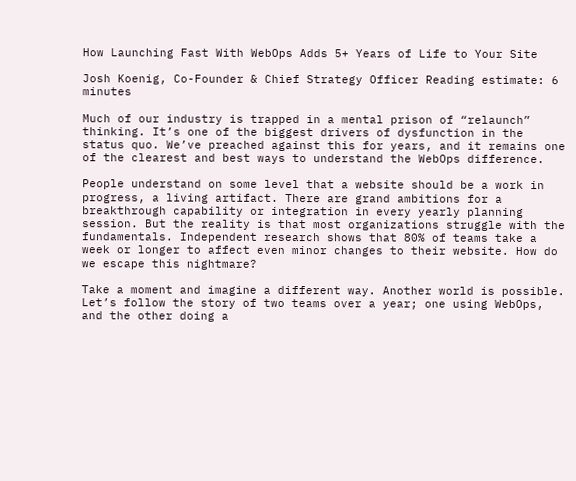How Launching Fast With WebOps Adds 5+ Years of Life to Your Site

Josh Koenig, Co-Founder & Chief Strategy Officer Reading estimate: 6 minutes

Much of our industry is trapped in a mental prison of “relaunch” thinking. It’s one of the biggest drivers of dysfunction in the status quo. We’ve preached against this for years, and it remains one of the clearest and best ways to understand the WebOps difference.

People understand on some level that a website should be a work in progress, a living artifact. There are grand ambitions for a breakthrough capability or integration in every yearly planning session. But the reality is that most organizations struggle with the fundamentals. Independent research shows that 80% of teams take a week or longer to affect even minor changes to their website. How do we escape this nightmare?

Take a moment and imagine a different way. Another world is possible. Let’s follow the story of two teams over a year; one using WebOps, and the other doing a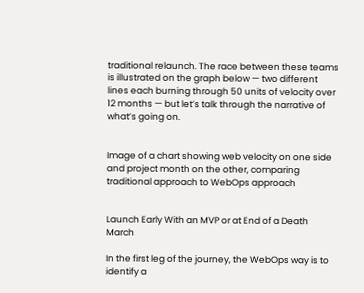traditional relaunch. The race between these teams is illustrated on the graph below — two different lines each burning through 50 units of velocity over 12 months — but let’s talk through the narrative of what’s going on.


Image of a chart showing web velocity on one side and project month on the other, comparing traditional approach to WebOps approach


Launch Early With an MVP or at End of a Death March

In the first leg of the journey, the WebOps way is to identify a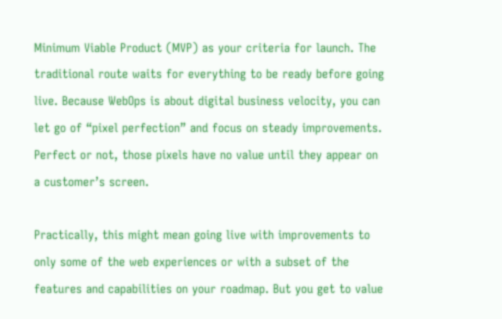Minimum Viable Product (MVP) as your criteria for launch. The traditional route waits for everything to be ready before going live. Because WebOps is about digital business velocity, you can let go of “pixel perfection” and focus on steady improvements. Perfect or not, those pixels have no value until they appear on a customer’s screen.

Practically, this might mean going live with improvements to only some of the web experiences or with a subset of the features and capabilities on your roadmap. But you get to value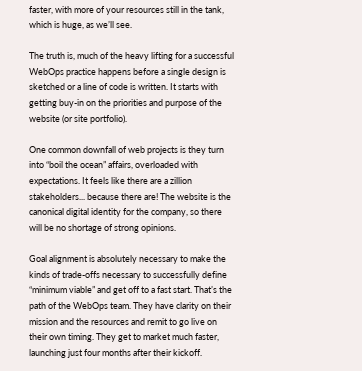faster, with more of your resources still in the tank, which is huge, as we’ll see.

The truth is, much of the heavy lifting for a successful WebOps practice happens before a single design is sketched or a line of code is written. It starts with getting buy-in on the priorities and purpose of the website (or site portfolio).

One common downfall of web projects is they turn into “boil the ocean” affairs, overloaded with expectations. It feels like there are a zillion stakeholders... because there are! The website is the canonical digital identity for the company, so there will be no shortage of strong opinions.

Goal alignment is absolutely necessary to make the kinds of trade-offs necessary to successfully define “minimum viable” and get off to a fast start. That’s the path of the WebOps team. They have clarity on their mission and the resources and remit to go live on their own timing. They get to market much faster, launching just four months after their kickoff.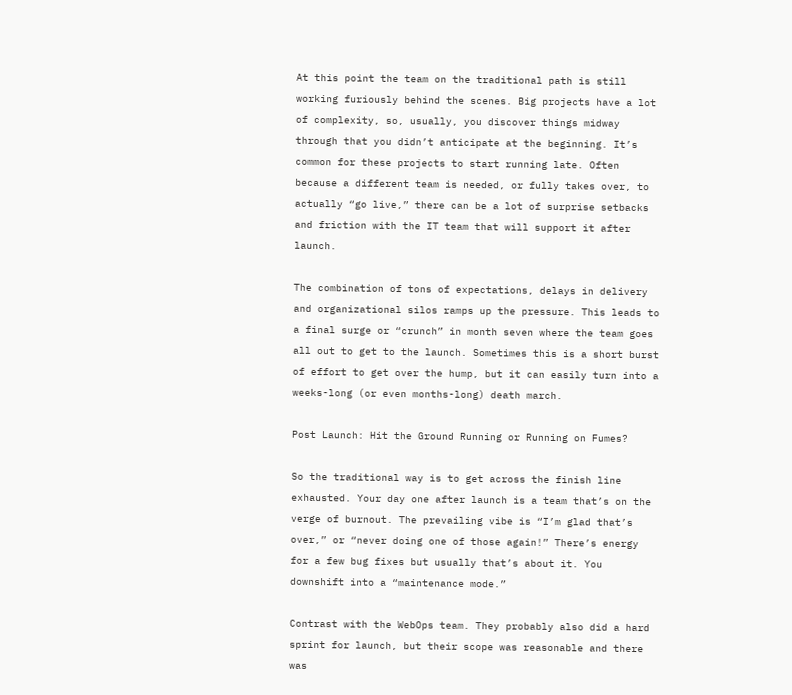At this point the team on the traditional path is still working furiously behind the scenes. Big projects have a lot of complexity, so, usually, you discover things midway through that you didn’t anticipate at the beginning. It’s common for these projects to start running late. Often because a different team is needed, or fully takes over, to actually “go live,” there can be a lot of surprise setbacks and friction with the IT team that will support it after launch.

The combination of tons of expectations, delays in delivery and organizational silos ramps up the pressure. This leads to a final surge or “crunch” in month seven where the team goes all out to get to the launch. Sometimes this is a short burst of effort to get over the hump, but it can easily turn into a weeks-long (or even months-long) death march.

Post Launch: Hit the Ground Running or Running on Fumes?

So the traditional way is to get across the finish line exhausted. Your day one after launch is a team that’s on the verge of burnout. The prevailing vibe is “I’m glad that’s over,” or “never doing one of those again!” There’s energy for a few bug fixes but usually that’s about it. You downshift into a “maintenance mode.”

Contrast with the WebOps team. They probably also did a hard sprint for launch, but their scope was reasonable and there was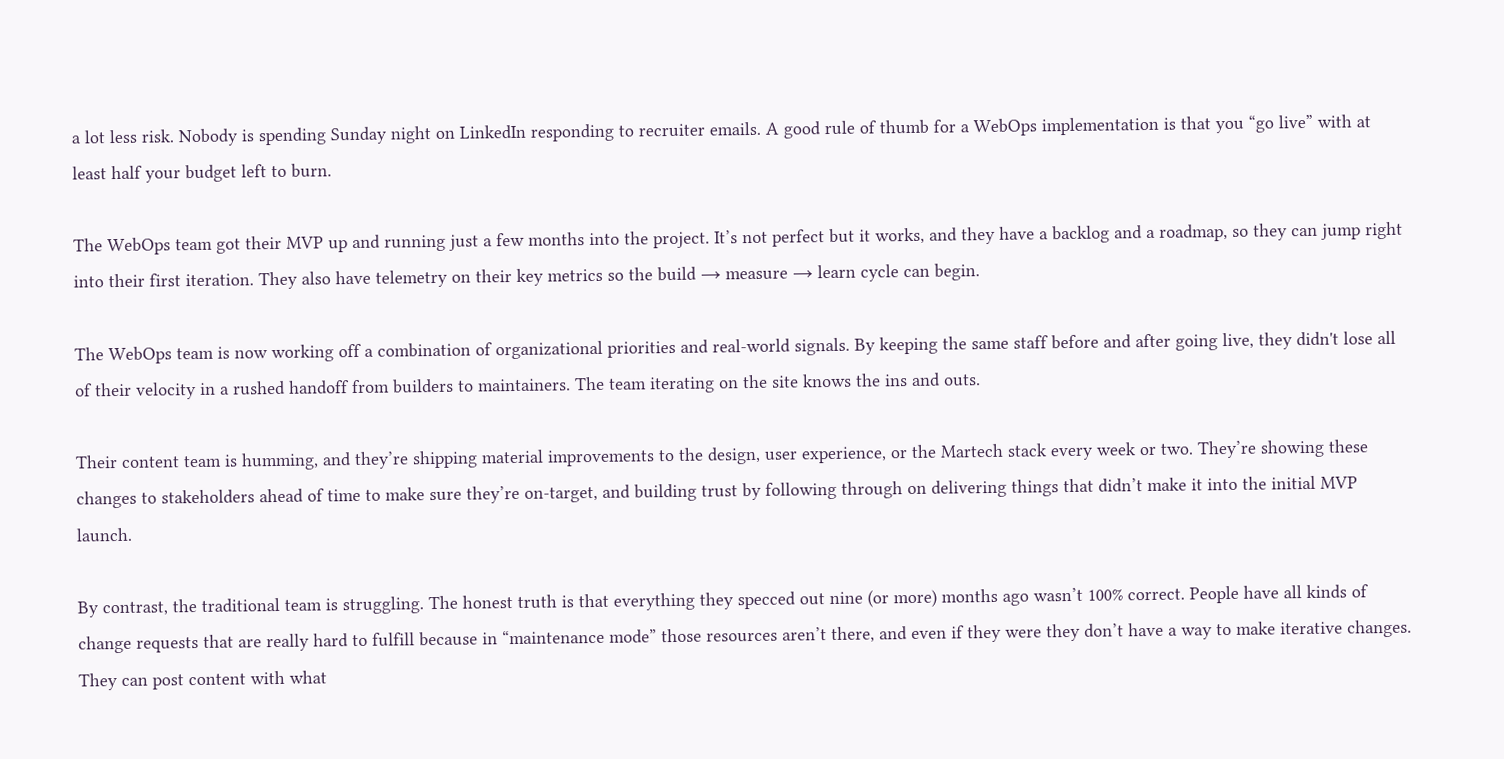a lot less risk. Nobody is spending Sunday night on LinkedIn responding to recruiter emails. A good rule of thumb for a WebOps implementation is that you “go live” with at least half your budget left to burn.

The WebOps team got their MVP up and running just a few months into the project. It’s not perfect but it works, and they have a backlog and a roadmap, so they can jump right into their first iteration. They also have telemetry on their key metrics so the build → measure → learn cycle can begin.

The WebOps team is now working off a combination of organizational priorities and real-world signals. By keeping the same staff before and after going live, they didn't lose all of their velocity in a rushed handoff from builders to maintainers. The team iterating on the site knows the ins and outs.

Their content team is humming, and they’re shipping material improvements to the design, user experience, or the Martech stack every week or two. They’re showing these changes to stakeholders ahead of time to make sure they’re on-target, and building trust by following through on delivering things that didn’t make it into the initial MVP launch.

By contrast, the traditional team is struggling. The honest truth is that everything they specced out nine (or more) months ago wasn’t 100% correct. People have all kinds of change requests that are really hard to fulfill because in “maintenance mode” those resources aren’t there, and even if they were they don’t have a way to make iterative changes. They can post content with what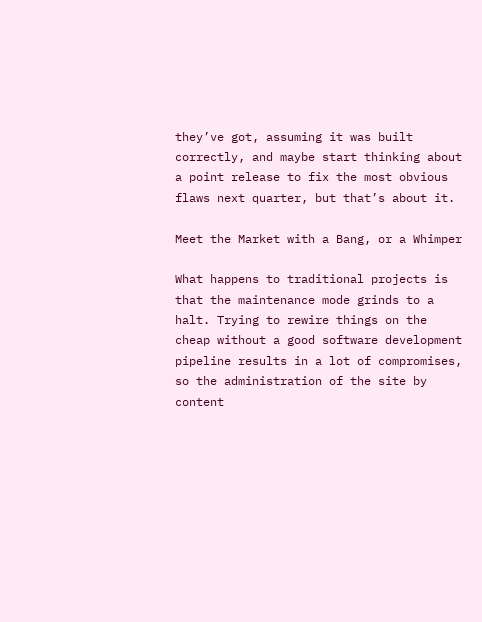they’ve got, assuming it was built correctly, and maybe start thinking about a point release to fix the most obvious flaws next quarter, but that’s about it.

Meet the Market with a Bang, or a Whimper

What happens to traditional projects is that the maintenance mode grinds to a halt. Trying to rewire things on the cheap without a good software development pipeline results in a lot of compromises, so the administration of the site by content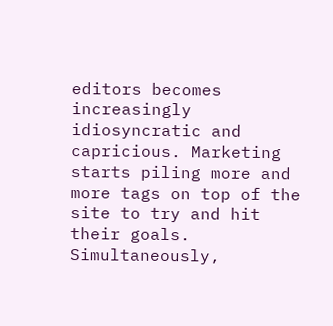editors becomes increasingly idiosyncratic and capricious. Marketing starts piling more and more tags on top of the site to try and hit their goals. Simultaneously,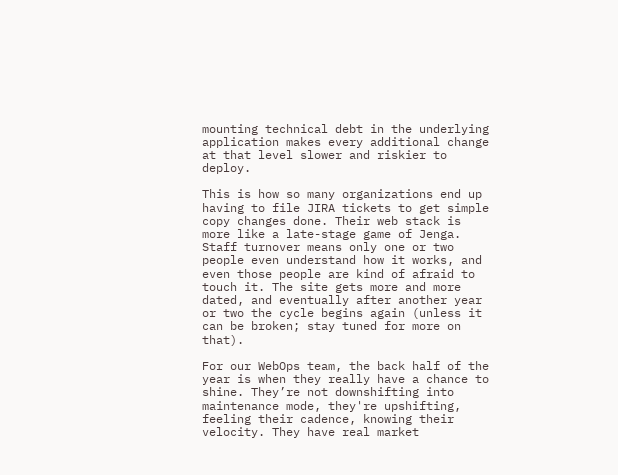mounting technical debt in the underlying application makes every additional change at that level slower and riskier to deploy.

This is how so many organizations end up having to file JIRA tickets to get simple copy changes done. Their web stack is more like a late-stage game of Jenga. Staff turnover means only one or two people even understand how it works, and even those people are kind of afraid to touch it. The site gets more and more dated, and eventually after another year or two the cycle begins again (unless it can be broken; stay tuned for more on that).

For our WebOps team, the back half of the year is when they really have a chance to shine. They’re not downshifting into maintenance mode, they're upshifting, feeling their cadence, knowing their velocity. They have real market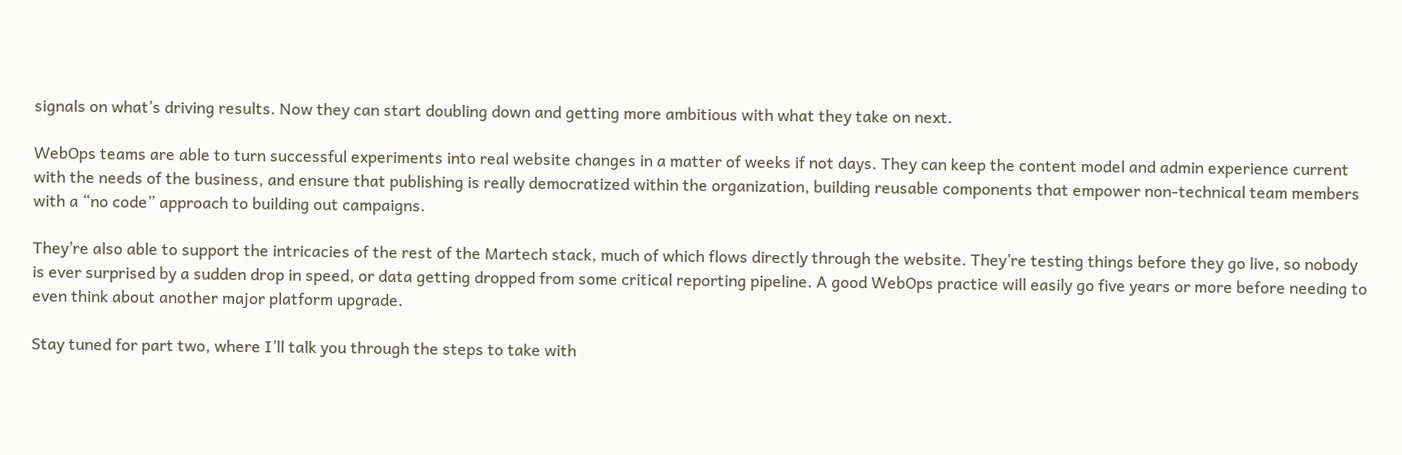signals on what’s driving results. Now they can start doubling down and getting more ambitious with what they take on next.

WebOps teams are able to turn successful experiments into real website changes in a matter of weeks if not days. They can keep the content model and admin experience current with the needs of the business, and ensure that publishing is really democratized within the organization, building reusable components that empower non-technical team members with a “no code” approach to building out campaigns.

They’re also able to support the intricacies of the rest of the Martech stack, much of which flows directly through the website. They’re testing things before they go live, so nobody is ever surprised by a sudden drop in speed, or data getting dropped from some critical reporting pipeline. A good WebOps practice will easily go five years or more before needing to even think about another major platform upgrade.

Stay tuned for part two, where I’ll talk you through the steps to take with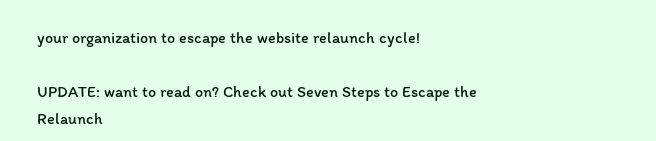your organization to escape the website relaunch cycle!

UPDATE: want to read on? Check out Seven Steps to Escape the Relaunch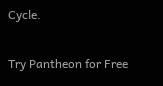Cycle.


Try Pantheon for Free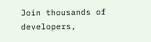Join thousands of developers,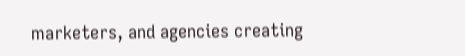marketers, and agencies creating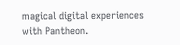magical digital experiences with Pantheon.